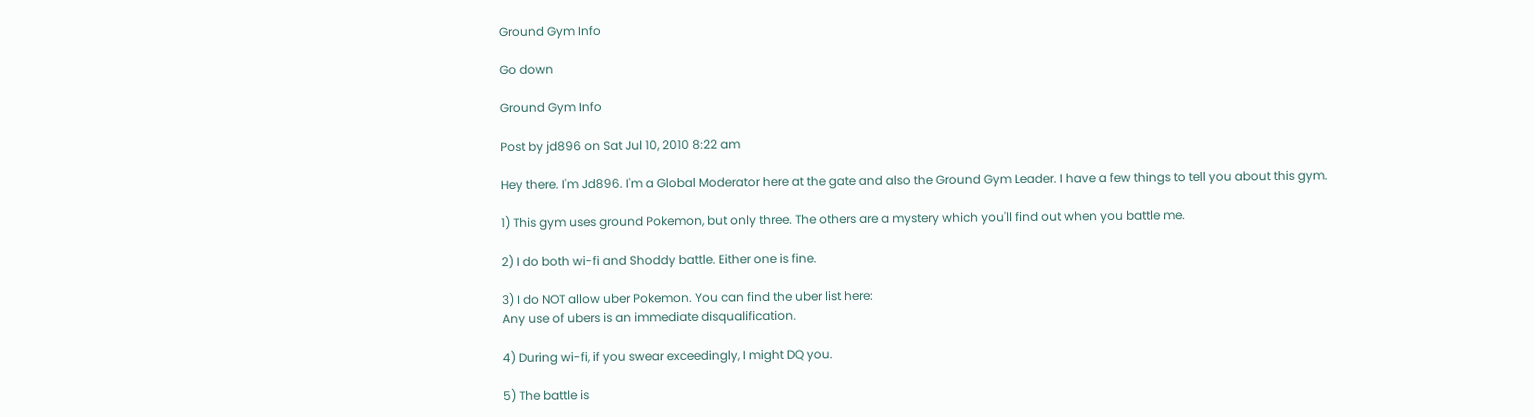Ground Gym Info

Go down

Ground Gym Info

Post by jd896 on Sat Jul 10, 2010 8:22 am

Hey there. I'm Jd896. I'm a Global Moderator here at the gate and also the Ground Gym Leader. I have a few things to tell you about this gym.

1) This gym uses ground Pokemon, but only three. The others are a mystery which you'll find out when you battle me.

2) I do both wi-fi and Shoddy battle. Either one is fine.

3) I do NOT allow uber Pokemon. You can find the uber list here:
Any use of ubers is an immediate disqualification.

4) During wi-fi, if you swear exceedingly, I might DQ you.

5) The battle is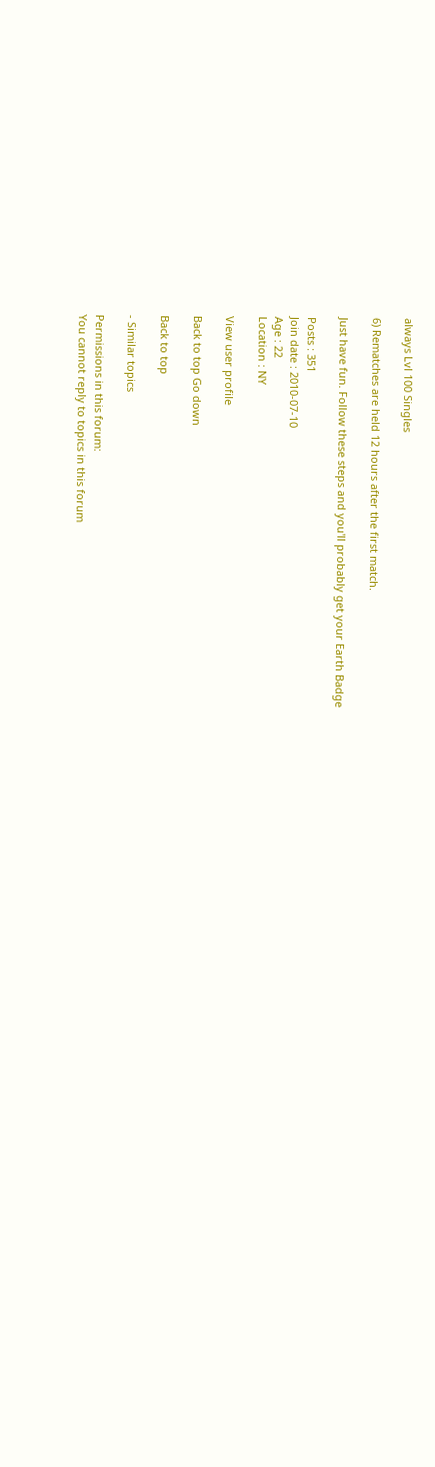always Lvl 100 Singles

6) Rematches are held 12 hours after the first match.

Just have fun. Follow these steps and you'll probably get your Earth Badge

Posts : 351
Join date : 2010-07-10
Age : 22
Location : NY

View user profile

Back to top Go down

Back to top

- Similar topics

Permissions in this forum:
You cannot reply to topics in this forum